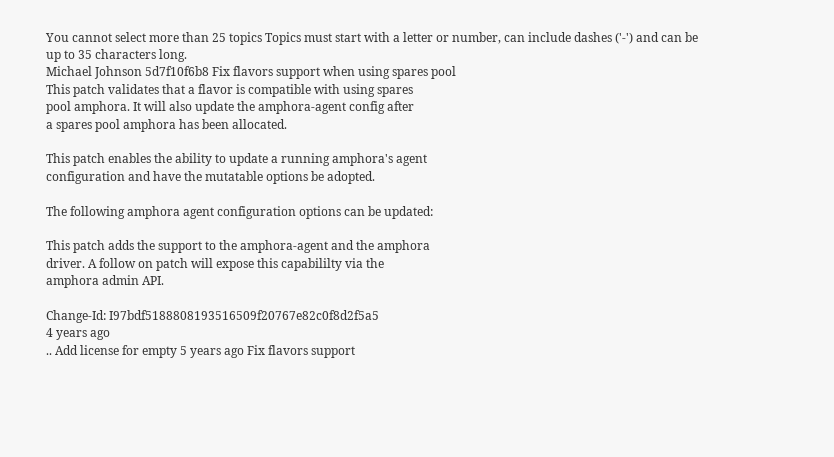You cannot select more than 25 topics Topics must start with a letter or number, can include dashes ('-') and can be up to 35 characters long.
Michael Johnson 5d7f10f6b8 Fix flavors support when using spares pool
This patch validates that a flavor is compatible with using spares
pool amphora. It will also update the amphora-agent config after
a spares pool amphora has been allocated.

This patch enables the ability to update a running amphora's agent
configuration and have the mutatable options be adopted.

The following amphora agent configuration options can be updated:

This patch adds the support to the amphora-agent and the amphora
driver. A follow on patch will expose this capabililty via the
amphora admin API.

Change-Id: I97bdf5188808193516509f20767e82c0f8d2f5a5
4 years ago
.. Add license for empty 5 years ago Fix flavors support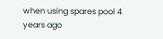when using spares pool 4 years ago